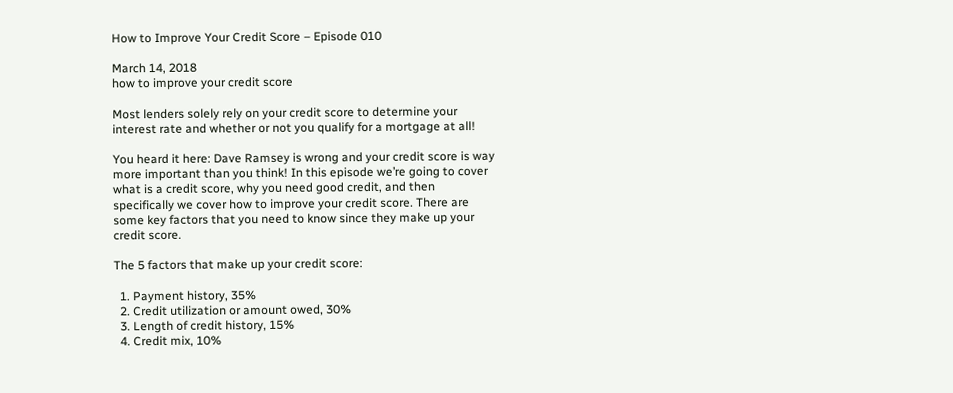How to Improve Your Credit Score – Episode 010

March 14, 2018
how to improve your credit score

Most lenders solely rely on your credit score to determine your interest rate and whether or not you qualify for a mortgage at all!

You heard it here: Dave Ramsey is wrong and your credit score is way more important than you think! In this episode we’re going to cover what is a credit score, why you need good credit, and then specifically we cover how to improve your credit score. There are some key factors that you need to know since they make up your credit score.

The 5 factors that make up your credit score:

  1. Payment history, 35%
  2. Credit utilization or amount owed, 30%
  3. Length of credit history, 15%
  4. Credit mix, 10%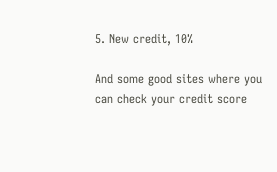5. New credit, 10%

And some good sites where you can check your credit score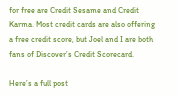for free are Credit Sesame and Credit Karma. Most credit cards are also offering a free credit score, but Joel and I are both fans of Discover’s Credit Scorecard.

Here’s a full post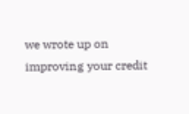we wrote up on improving your credit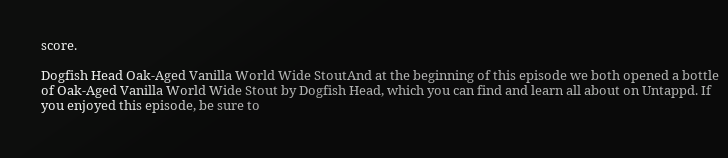score.

Dogfish Head Oak-Aged Vanilla World Wide StoutAnd at the beginning of this episode we both opened a bottle of Oak-Aged Vanilla World Wide Stout by Dogfish Head, which you can find and learn all about on Untappd. If you enjoyed this episode, be sure to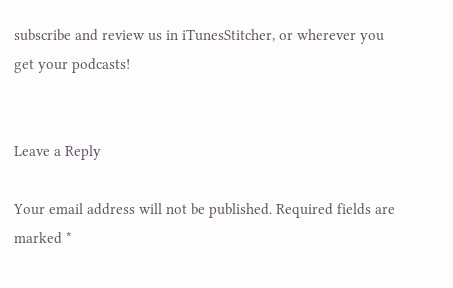subscribe and review us in iTunesStitcher, or wherever you get your podcasts!


Leave a Reply

Your email address will not be published. Required fields are marked *